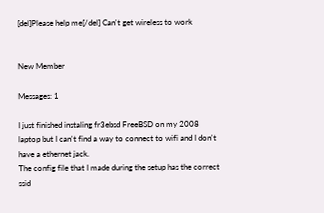[del]Please help me[/del] Can't get wireless to work


New Member

Messages: 1

I just finished instaling fr3ebsd FreeBSD on my 2008 laptop but I can't find a way to connect to wifi and I don't have a ethernet jack.
The config file that I made during the setup has the correct ssid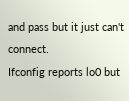and pass but it just can't connect.
Ifconfig reports lo0 but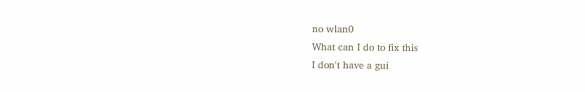no wlan0
What can I do to fix this
I don't have a gui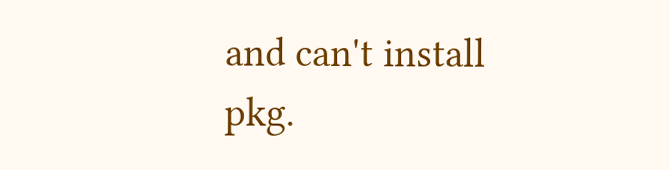and can't install pkg.